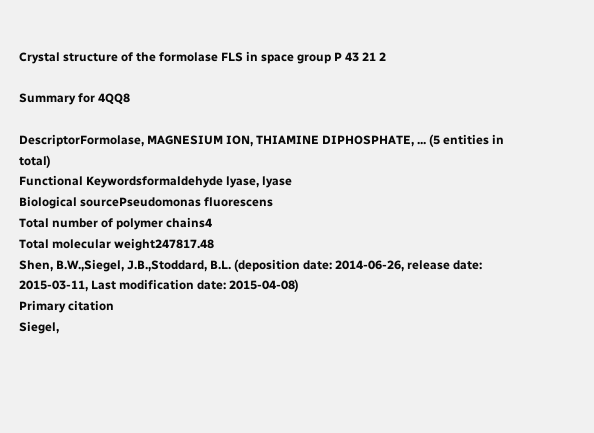Crystal structure of the formolase FLS in space group P 43 21 2

Summary for 4QQ8

DescriptorFormolase, MAGNESIUM ION, THIAMINE DIPHOSPHATE, ... (5 entities in total)
Functional Keywordsformaldehyde lyase, lyase
Biological sourcePseudomonas fluorescens
Total number of polymer chains4
Total molecular weight247817.48
Shen, B.W.,Siegel, J.B.,Stoddard, B.L. (deposition date: 2014-06-26, release date: 2015-03-11, Last modification date: 2015-04-08)
Primary citation
Siegel,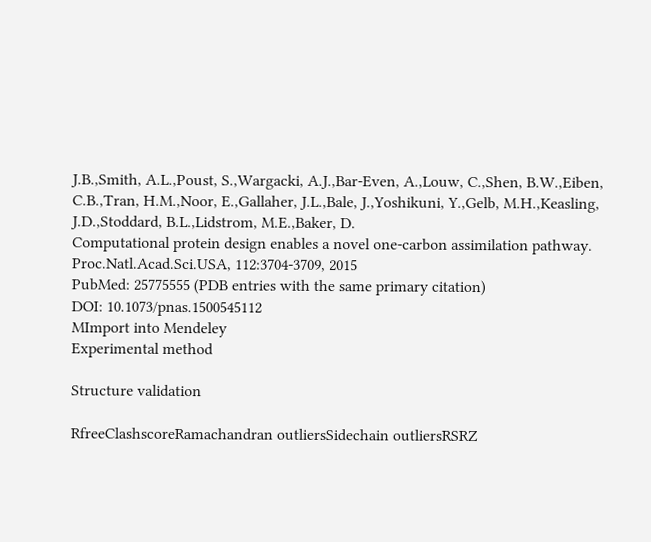J.B.,Smith, A.L.,Poust, S.,Wargacki, A.J.,Bar-Even, A.,Louw, C.,Shen, B.W.,Eiben, C.B.,Tran, H.M.,Noor, E.,Gallaher, J.L.,Bale, J.,Yoshikuni, Y.,Gelb, M.H.,Keasling, J.D.,Stoddard, B.L.,Lidstrom, M.E.,Baker, D.
Computational protein design enables a novel one-carbon assimilation pathway.
Proc.Natl.Acad.Sci.USA, 112:3704-3709, 2015
PubMed: 25775555 (PDB entries with the same primary citation)
DOI: 10.1073/pnas.1500545112
MImport into Mendeley
Experimental method

Structure validation

RfreeClashscoreRamachandran outliersSidechain outliersRSRZ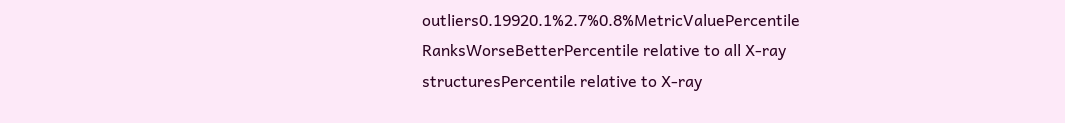outliers0.19920.1%2.7%0.8%MetricValuePercentile RanksWorseBetterPercentile relative to all X-ray structuresPercentile relative to X-ray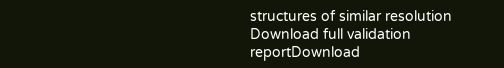structures of similar resolution
Download full validation reportDownload